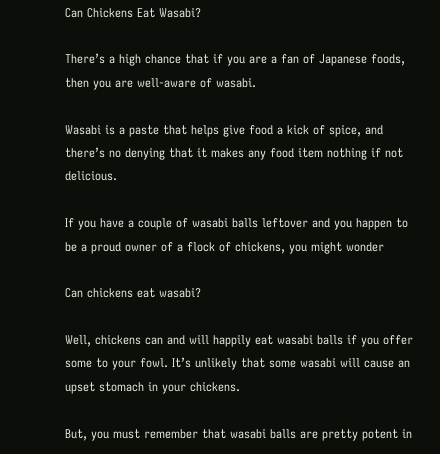Can Chickens Eat Wasabi?

There’s a high chance that if you are a fan of Japanese foods, then you are well-aware of wasabi.

Wasabi is a paste that helps give food a kick of spice, and there’s no denying that it makes any food item nothing if not delicious.

If you have a couple of wasabi balls leftover and you happen to be a proud owner of a flock of chickens, you might wonder

Can chickens eat wasabi?

Well, chickens can and will happily eat wasabi balls if you offer some to your fowl. It’s unlikely that some wasabi will cause an upset stomach in your chickens.

But, you must remember that wasabi balls are pretty potent in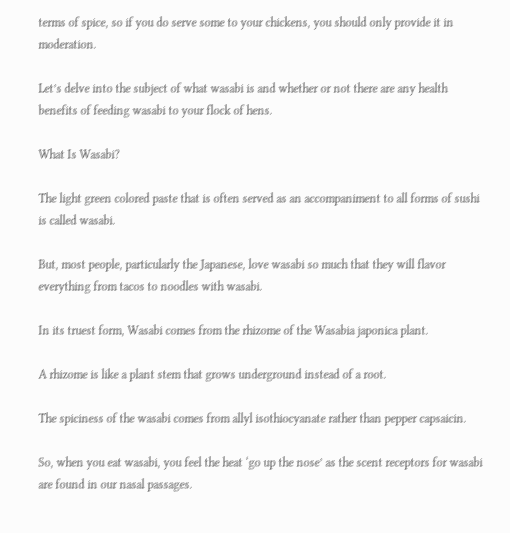terms of spice, so if you do serve some to your chickens, you should only provide it in moderation.

Let’s delve into the subject of what wasabi is and whether or not there are any health benefits of feeding wasabi to your flock of hens.

What Is Wasabi?

The light green colored paste that is often served as an accompaniment to all forms of sushi is called wasabi.

But, most people, particularly the Japanese, love wasabi so much that they will flavor everything from tacos to noodles with wasabi.

In its truest form, Wasabi comes from the rhizome of the Wasabia japonica plant.

A rhizome is like a plant stem that grows underground instead of a root.

The spiciness of the wasabi comes from allyl isothiocyanate rather than pepper capsaicin.

So, when you eat wasabi, you feel the heat ‘go up the nose’ as the scent receptors for wasabi are found in our nasal passages.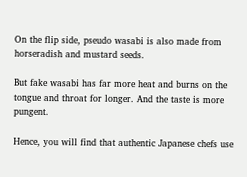On the flip side, pseudo wasabi is also made from horseradish and mustard seeds.

But fake wasabi has far more heat and burns on the tongue and throat for longer. And the taste is more pungent.

Hence, you will find that authentic Japanese chefs use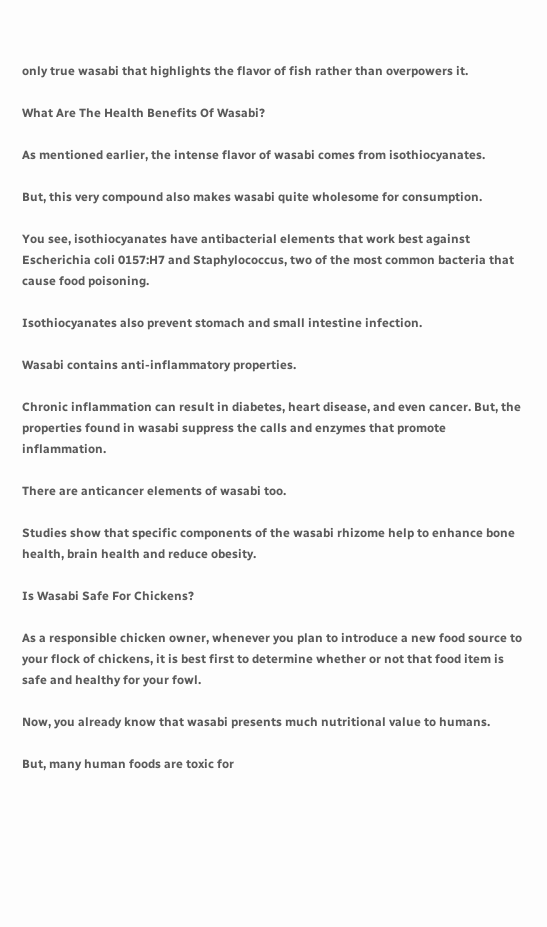only true wasabi that highlights the flavor of fish rather than overpowers it.

What Are The Health Benefits Of Wasabi?

As mentioned earlier, the intense flavor of wasabi comes from isothiocyanates.

But, this very compound also makes wasabi quite wholesome for consumption.

You see, isothiocyanates have antibacterial elements that work best against Escherichia coli 0157:H7 and Staphylococcus, two of the most common bacteria that cause food poisoning.

Isothiocyanates also prevent stomach and small intestine infection.

Wasabi contains anti-inflammatory properties.

Chronic inflammation can result in diabetes, heart disease, and even cancer. But, the properties found in wasabi suppress the calls and enzymes that promote inflammation.

There are anticancer elements of wasabi too.

Studies show that specific components of the wasabi rhizome help to enhance bone health, brain health and reduce obesity.

Is Wasabi Safe For Chickens?

As a responsible chicken owner, whenever you plan to introduce a new food source to your flock of chickens, it is best first to determine whether or not that food item is safe and healthy for your fowl.

Now, you already know that wasabi presents much nutritional value to humans.

But, many human foods are toxic for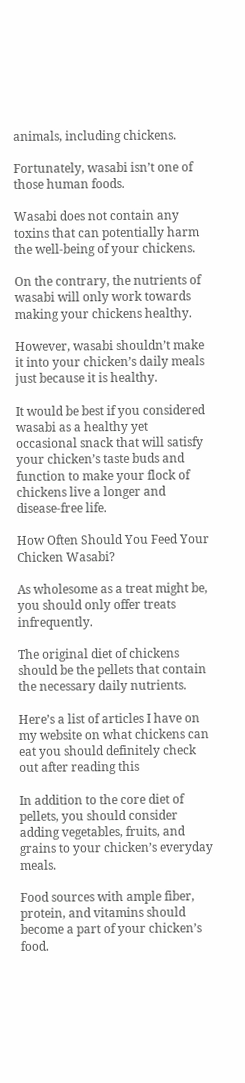animals, including chickens.

Fortunately, wasabi isn’t one of those human foods.

Wasabi does not contain any toxins that can potentially harm the well-being of your chickens.

On the contrary, the nutrients of wasabi will only work towards making your chickens healthy.

However, wasabi shouldn’t make it into your chicken’s daily meals just because it is healthy.

It would be best if you considered wasabi as a healthy yet occasional snack that will satisfy your chicken’s taste buds and function to make your flock of chickens live a longer and disease-free life.

How Often Should You Feed Your Chicken Wasabi?

As wholesome as a treat might be, you should only offer treats infrequently.

The original diet of chickens should be the pellets that contain the necessary daily nutrients.

Here’s a list of articles I have on my website on what chickens can eat you should definitely check out after reading this

In addition to the core diet of pellets, you should consider adding vegetables, fruits, and grains to your chicken’s everyday meals.

Food sources with ample fiber, protein, and vitamins should become a part of your chicken’s food.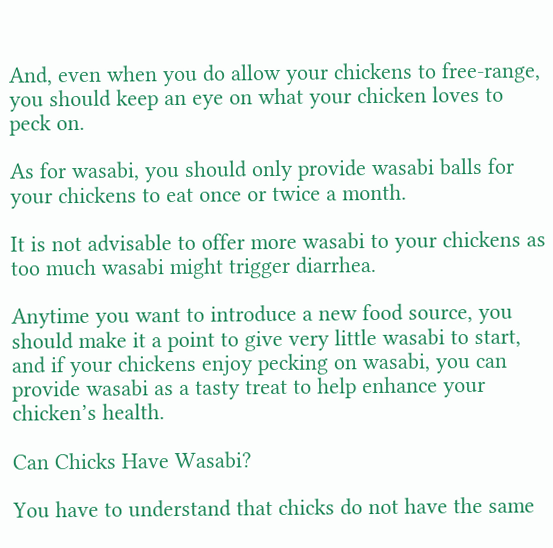And, even when you do allow your chickens to free-range, you should keep an eye on what your chicken loves to peck on.

As for wasabi, you should only provide wasabi balls for your chickens to eat once or twice a month.

It is not advisable to offer more wasabi to your chickens as too much wasabi might trigger diarrhea.

Anytime you want to introduce a new food source, you should make it a point to give very little wasabi to start, and if your chickens enjoy pecking on wasabi, you can provide wasabi as a tasty treat to help enhance your chicken’s health.

Can Chicks Have Wasabi?

You have to understand that chicks do not have the same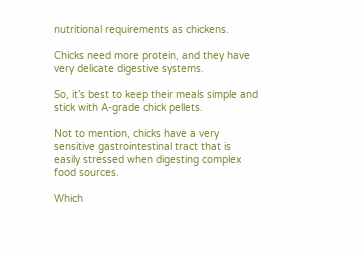nutritional requirements as chickens.

Chicks need more protein, and they have very delicate digestive systems.

So, it’s best to keep their meals simple and stick with A-grade chick pellets.

Not to mention, chicks have a very sensitive gastrointestinal tract that is easily stressed when digesting complex food sources.

Which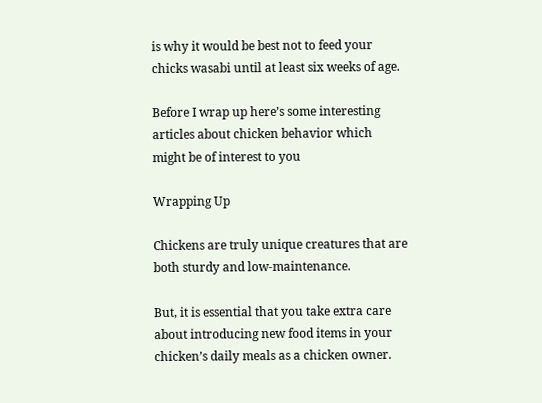is why it would be best not to feed your chicks wasabi until at least six weeks of age.

Before I wrap up here’s some interesting articles about chicken behavior which might be of interest to you

Wrapping Up

Chickens are truly unique creatures that are both sturdy and low-maintenance.

But, it is essential that you take extra care about introducing new food items in your chicken’s daily meals as a chicken owner.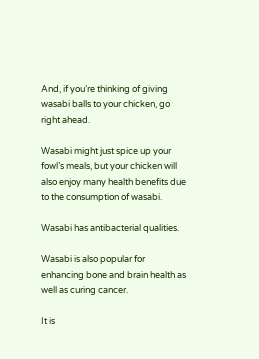And, if you’re thinking of giving wasabi balls to your chicken, go right ahead.

Wasabi might just spice up your fowl’s meals, but your chicken will also enjoy many health benefits due to the consumption of wasabi.

Wasabi has antibacterial qualities.

Wasabi is also popular for enhancing bone and brain health as well as curing cancer.

It is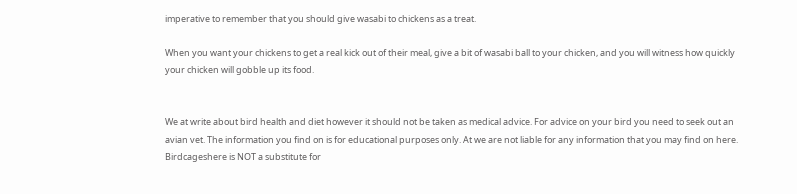imperative to remember that you should give wasabi to chickens as a treat.

When you want your chickens to get a real kick out of their meal, give a bit of wasabi ball to your chicken, and you will witness how quickly your chicken will gobble up its food.


We at write about bird health and diet however it should not be taken as medical advice. For advice on your bird you need to seek out an avian vet. The information you find on is for educational purposes only. At we are not liable for any information that you may find on here. Birdcageshere is NOT a substitute for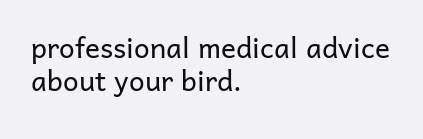professional medical advice about your bird.